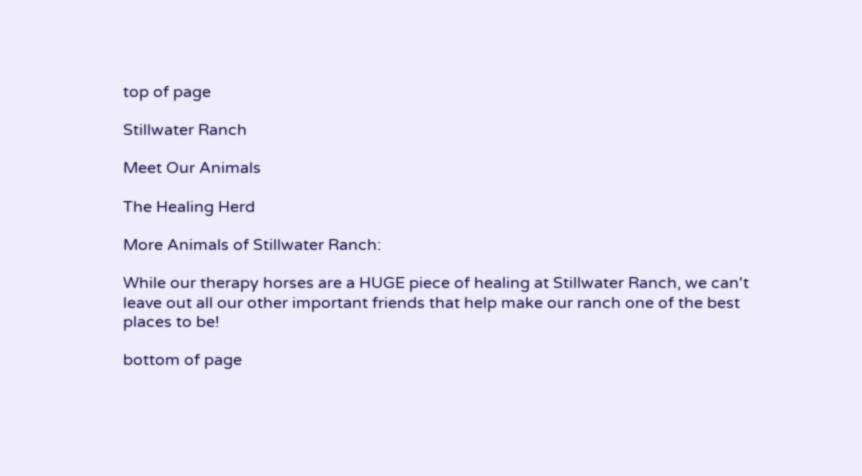top of page

Stillwater Ranch

Meet Our Animals

The Healing Herd

More Animals of Stillwater Ranch:

While our therapy horses are a HUGE piece of healing at Stillwater Ranch, we can't leave out all our other important friends that help make our ranch one of the best places to be!

bottom of page